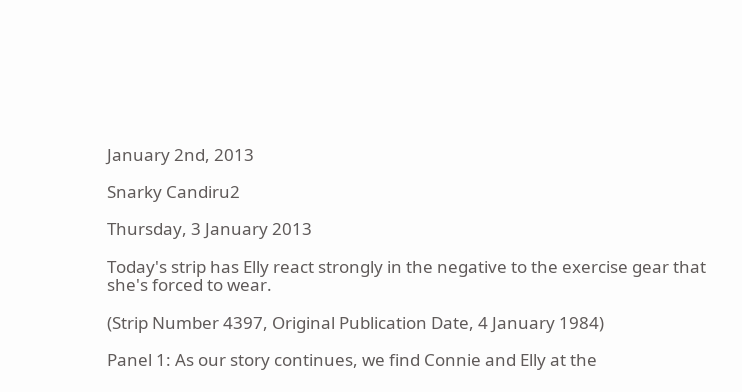January 2nd, 2013

Snarky Candiru2

Thursday, 3 January 2013

Today's strip has Elly react strongly in the negative to the exercise gear that she's forced to wear.

(Strip Number 4397, Original Publication Date, 4 January 1984)

Panel 1: As our story continues, we find Connie and Elly at the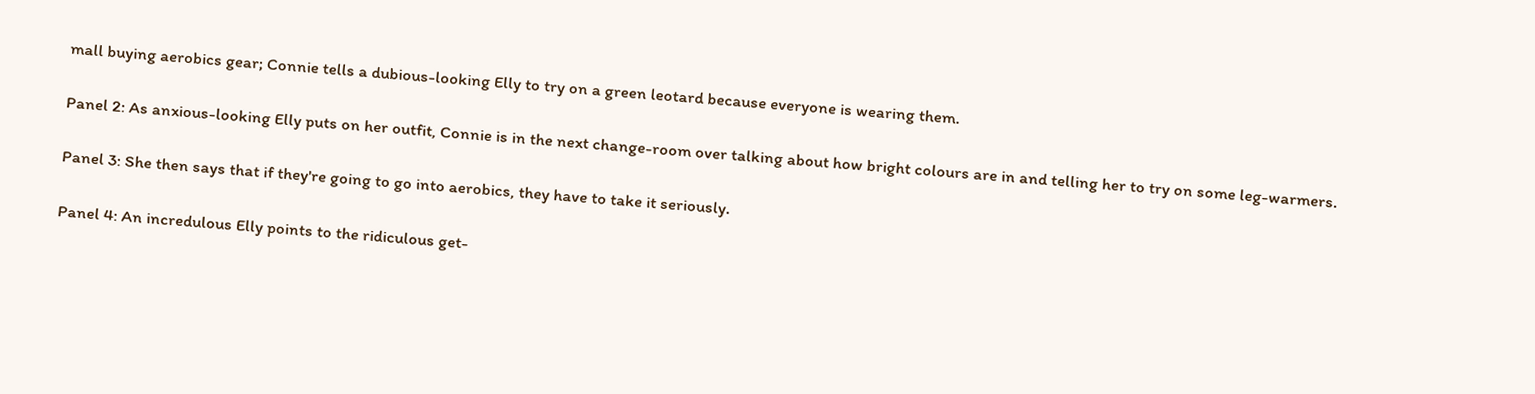mall buying aerobics gear; Connie tells a dubious-looking Elly to try on a green leotard because everyone is wearing them.

Panel 2: As anxious-looking Elly puts on her outfit, Connie is in the next change-room over talking about how bright colours are in and telling her to try on some leg-warmers.

Panel 3: She then says that if they're going to go into aerobics, they have to take it seriously.

Panel 4: An incredulous Elly points to the ridiculous get-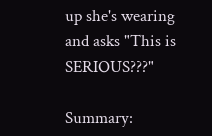up she's wearing and asks "This is SERIOUS???"

Summary: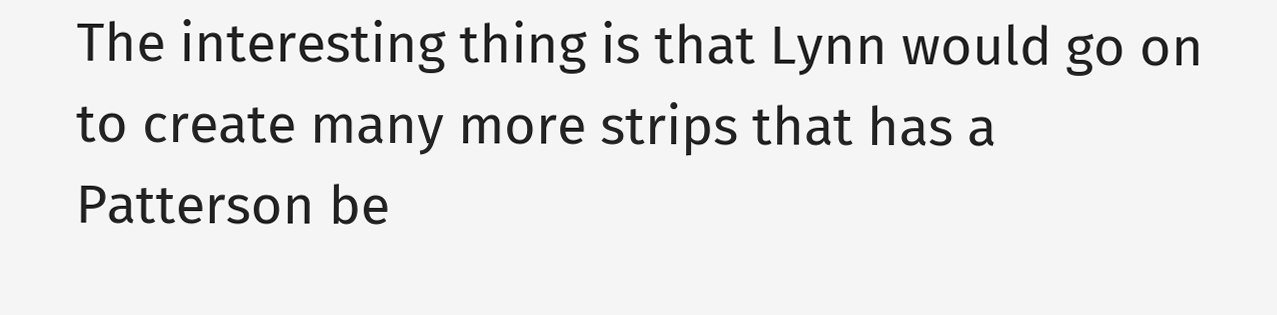The interesting thing is that Lynn would go on to create many more strips that has a Patterson be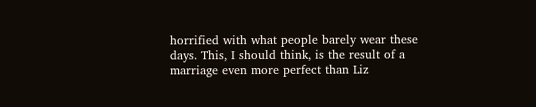horrified with what people barely wear these days. This, I should think, is the result of a marriage even more perfect than Liz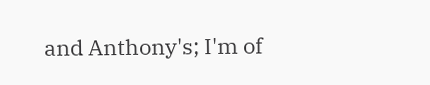and Anthony's; I'm of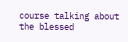course talking about the blessed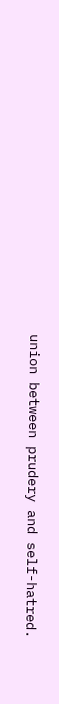union between prudery and self-hatred.